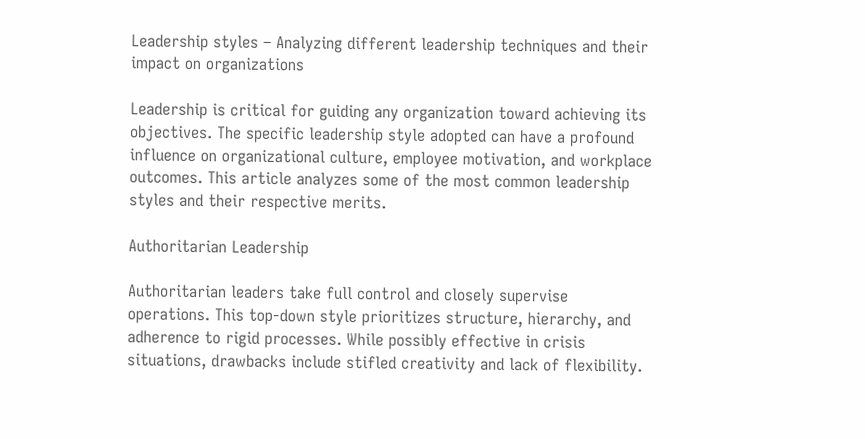Leadership styles – Analyzing different leadership techniques and their impact on organizations

Leadership is critical for guiding any organization toward achieving its objectives. The specific leadership style adopted can have a profound influence on organizational culture, employee motivation, and workplace outcomes. This article analyzes some of the most common leadership styles and their respective merits.

Authoritarian Leadership

Authoritarian leaders take full control and closely supervise operations. This top-down style prioritizes structure, hierarchy, and adherence to rigid processes. While possibly effective in crisis situations, drawbacks include stifled creativity and lack of flexibility.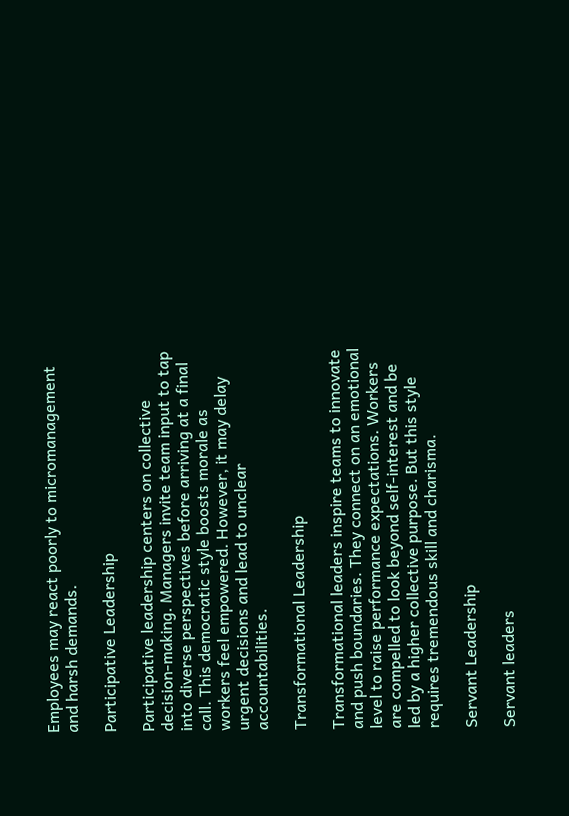Employees may react poorly to micromanagement and harsh demands.

Participative Leadership

Participative leadership centers on collective decision-making. Managers invite team input to tap into diverse perspectives before arriving at a final call. This democratic style boosts morale as workers feel empowered. However, it may delay urgent decisions and lead to unclear accountabilities.

Transformational Leadership

Transformational leaders inspire teams to innovate and push boundaries. They connect on an emotional level to raise performance expectations. Workers are compelled to look beyond self-interest and be led by a higher collective purpose. But this style requires tremendous skill and charisma.

Servant Leadership

Servant leaders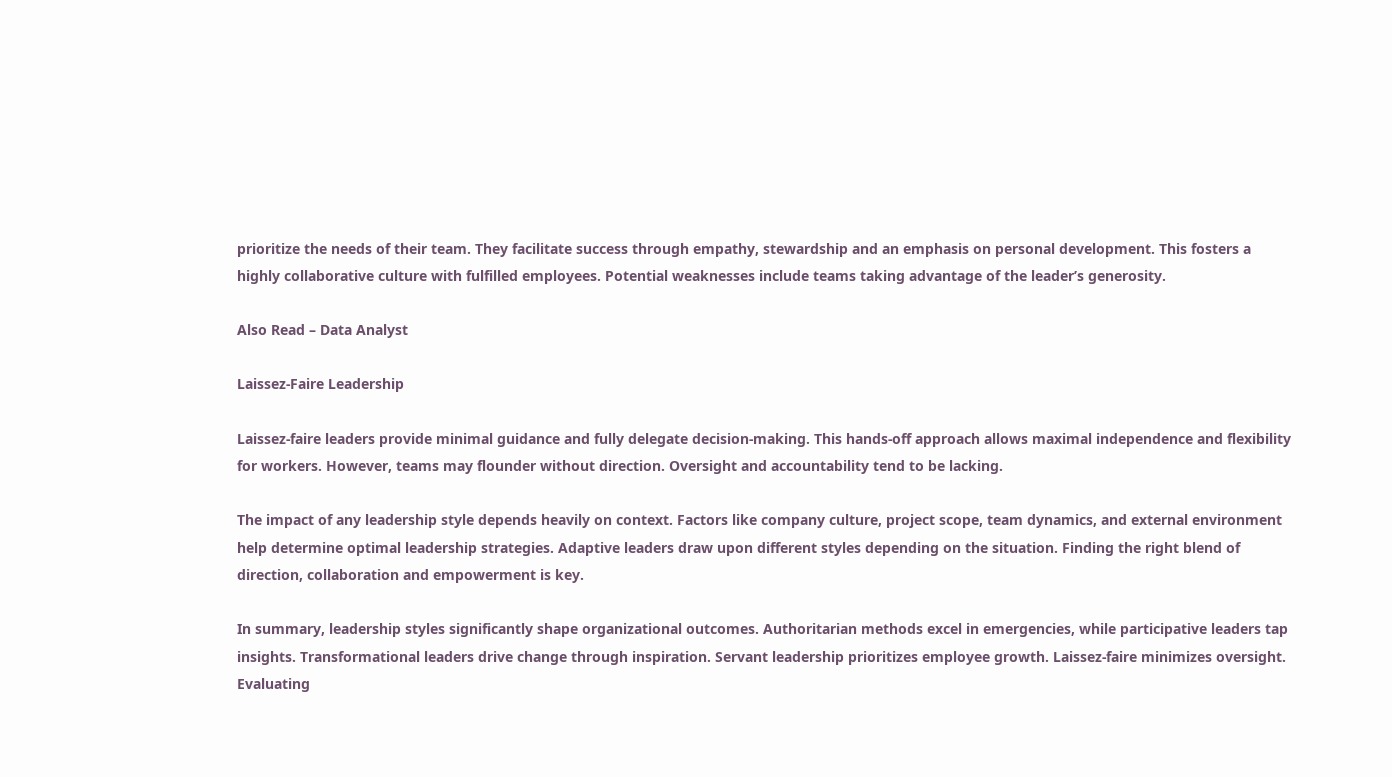prioritize the needs of their team. They facilitate success through empathy, stewardship and an emphasis on personal development. This fosters a highly collaborative culture with fulfilled employees. Potential weaknesses include teams taking advantage of the leader’s generosity.

Also Read – Data Analyst

Laissez-Faire Leadership

Laissez-faire leaders provide minimal guidance and fully delegate decision-making. This hands-off approach allows maximal independence and flexibility for workers. However, teams may flounder without direction. Oversight and accountability tend to be lacking.

The impact of any leadership style depends heavily on context. Factors like company culture, project scope, team dynamics, and external environment help determine optimal leadership strategies. Adaptive leaders draw upon different styles depending on the situation. Finding the right blend of direction, collaboration and empowerment is key.

In summary, leadership styles significantly shape organizational outcomes. Authoritarian methods excel in emergencies, while participative leaders tap insights. Transformational leaders drive change through inspiration. Servant leadership prioritizes employee growth. Laissez-faire minimizes oversight. Evaluating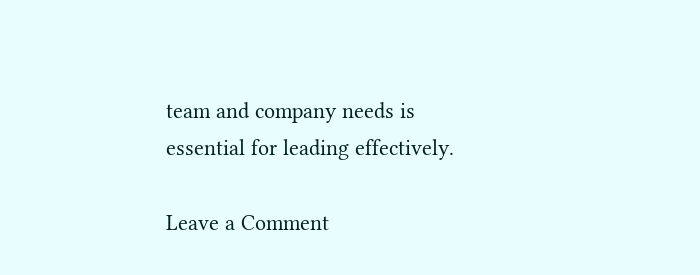team and company needs is essential for leading effectively.

Leave a Comment